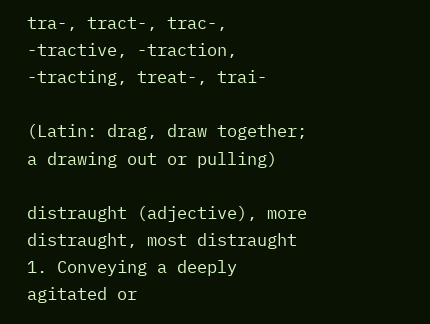tra-, tract-, trac-, -tractive, -traction, -tracting, treat-, trai-

(Latin: drag, draw together; a drawing out or pulling)

distraught (adjective), more distraught, most distraught
1. Conveying a deeply agitated or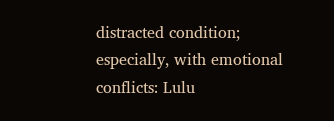distracted condition; especially, with emotional conflicts: Lulu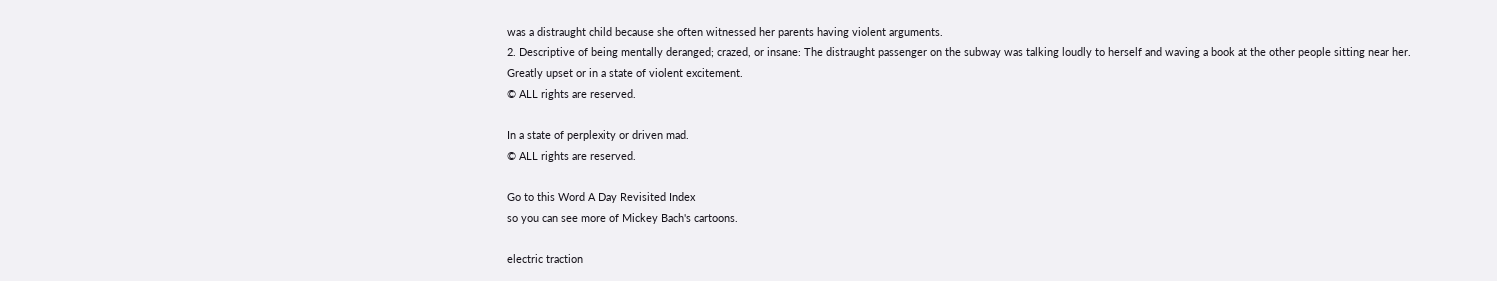was a distraught child because she often witnessed her parents having violent arguments.
2. Descriptive of being mentally deranged; crazed, or insane: The distraught passenger on the subway was talking loudly to herself and waving a book at the other people sitting near her.
Greatly upset or in a state of violent excitement.
© ALL rights are reserved.

In a state of perplexity or driven mad.
© ALL rights are reserved.

Go to this Word A Day Revisited Index
so you can see more of Mickey Bach's cartoons.

electric traction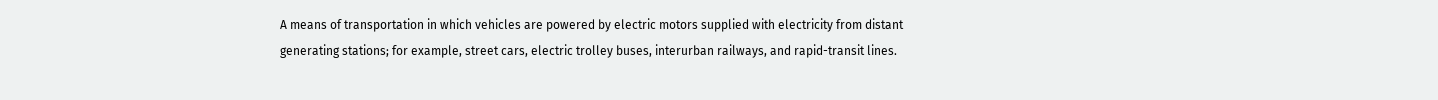A means of transportation in which vehicles are powered by electric motors supplied with electricity from distant generating stations; for example, street cars, electric trolley buses, interurban railways, and rapid-transit lines.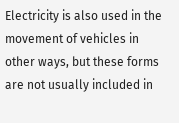Electricity is also used in the movement of vehicles in other ways, but these forms are not usually included in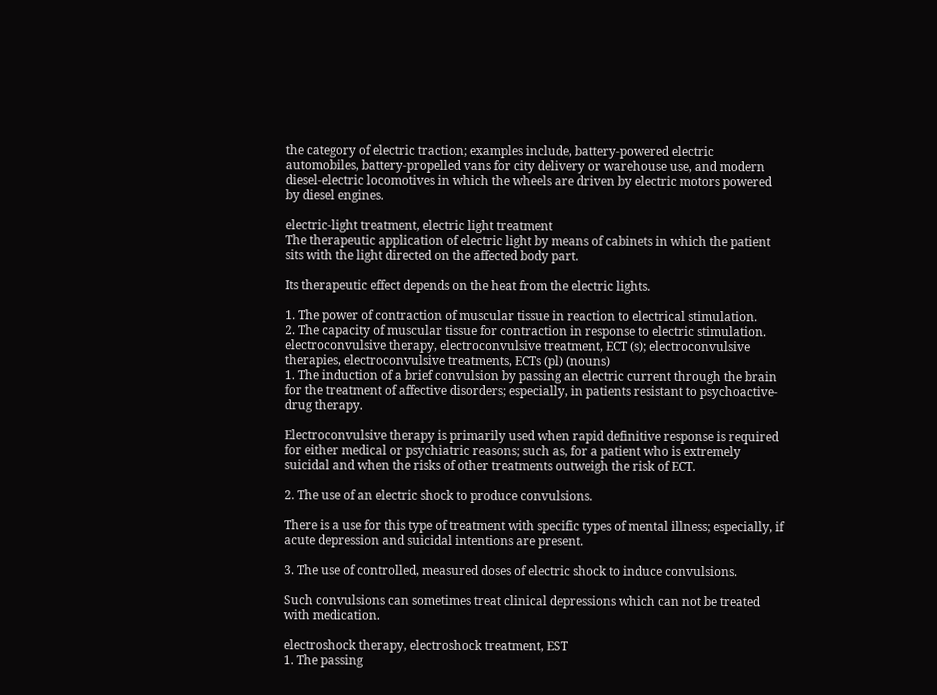the category of electric traction; examples include, battery-powered electric automobiles, battery-propelled vans for city delivery or warehouse use, and modern diesel-electric locomotives in which the wheels are driven by electric motors powered by diesel engines.

electric-light treatment, electric light treatment
The therapeutic application of electric light by means of cabinets in which the patient sits with the light directed on the affected body part.

Its therapeutic effect depends on the heat from the electric lights.

1. The power of contraction of muscular tissue in reaction to electrical stimulation.
2. The capacity of muscular tissue for contraction in response to electric stimulation.
electroconvulsive therapy, electroconvulsive treatment, ECT (s); electroconvulsive therapies, electroconvulsive treatments, ECTs (pl) (nouns)
1. The induction of a brief convulsion by passing an electric current through the brain for the treatment of affective disorders; especially, in patients resistant to psychoactive-drug therapy.

Electroconvulsive therapy is primarily used when rapid definitive response is required for either medical or psychiatric reasons; such as, for a patient who is extremely suicidal and when the risks of other treatments outweigh the risk of ECT.

2. The use of an electric shock to produce convulsions.

There is a use for this type of treatment with specific types of mental illness; especially, if acute depression and suicidal intentions are present.

3. The use of controlled, measured doses of electric shock to induce convulsions.

Such convulsions can sometimes treat clinical depressions which can not be treated with medication.

electroshock therapy, electroshock treatment, EST
1. The passing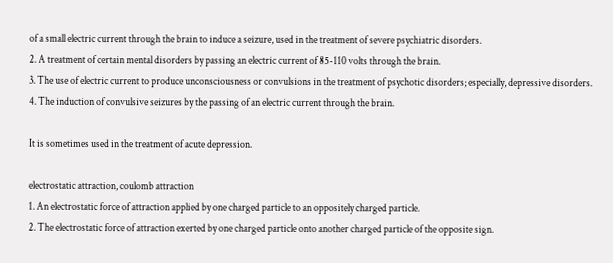of a small electric current through the brain to induce a seizure, used in the treatment of severe psychiatric disorders.
2. A treatment of certain mental disorders by passing an electric current of 85-110 volts through the brain.
3. The use of electric current to produce unconsciousness or convulsions in the treatment of psychotic disorders; especially, depressive disorders.
4. The induction of convulsive seizures by the passing of an electric current through the brain.

It is sometimes used in the treatment of acute depression.

electrostatic attraction, coulomb attraction
1. An electrostatic force of attraction applied by one charged particle to an oppositely charged particle.
2. The electrostatic force of attraction exerted by one charged particle onto another charged particle of the opposite sign.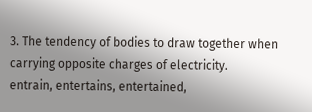3. The tendency of bodies to draw together when carrying opposite charges of electricity.
entrain, entertains, entertained,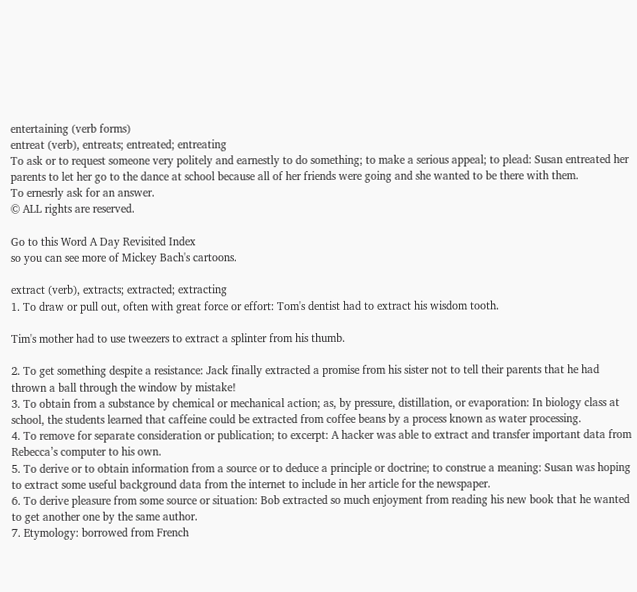entertaining (verb forms)
entreat (verb), entreats; entreated; entreating
To ask or to request someone very politely and earnestly to do something; to make a serious appeal; to plead: Susan entreated her parents to let her go to the dance at school because all of her friends were going and she wanted to be there with them.
To ernesrly ask for an answer.
© ALL rights are reserved.

Go to this Word A Day Revisited Index
so you can see more of Mickey Bach's cartoons.

extract (verb), extracts; extracted; extracting
1. To draw or pull out, often with great force or effort: Tom's dentist had to extract his wisdom tooth.

Tim's mother had to use tweezers to extract a splinter from his thumb.

2. To get something despite a resistance: Jack finally extracted a promise from his sister not to tell their parents that he had thrown a ball through the window by mistake!
3. To obtain from a substance by chemical or mechanical action; as, by pressure, distillation, or evaporation: In biology class at school, the students learned that caffeine could be extracted from coffee beans by a process known as water processing.
4. To remove for separate consideration or publication; to excerpt: A hacker was able to extract and transfer important data from Rebecca’s computer to his own.
5. To derive or to obtain information from a source or to deduce a principle or doctrine; to construe a meaning: Susan was hoping to extract some useful background data from the internet to include in her article for the newspaper.
6. To derive pleasure from some source or situation: Bob extracted so much enjoyment from reading his new book that he wanted to get another one by the same author.
7. Etymology: borrowed from French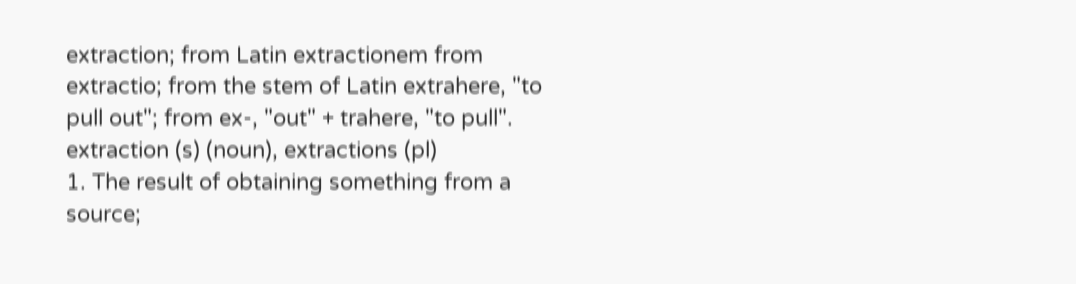extraction; from Latin extractionem from extractio; from the stem of Latin extrahere, "to pull out"; from ex-, "out" + trahere, "to pull".
extraction (s) (noun), extractions (pl)
1. The result of obtaining something from a source;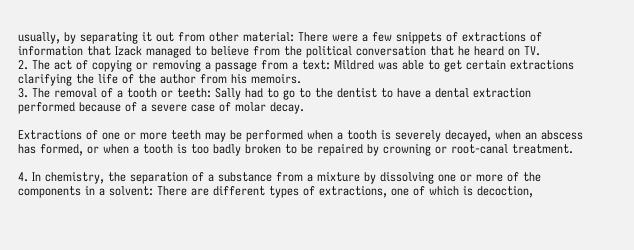usually, by separating it out from other material: There were a few snippets of extractions of information that Izack managed to believe from the political conversation that he heard on TV.
2. The act of copying or removing a passage from a text: Mildred was able to get certain extractions clarifying the life of the author from his memoirs.
3. The removal of a tooth or teeth: Sally had to go to the dentist to have a dental extraction performed because of a severe case of molar decay.

Extractions of one or more teeth may be performed when a tooth is severely decayed, when an abscess has formed, or when a tooth is too badly broken to be repaired by crowning or root-canal treatment.

4. In chemistry, the separation of a substance from a mixture by dissolving one or more of the components in a solvent: There are different types of extractions, one of which is decoction,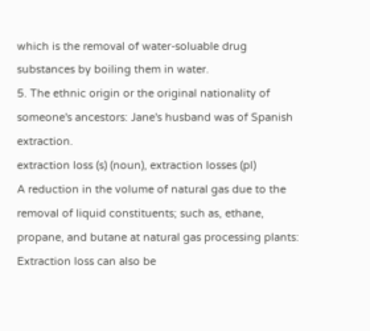which is the removal of water-soluable drug substances by boiling them in water.
5. The ethnic origin or the original nationality of someone's ancestors: Jane's husband was of Spanish extraction.
extraction loss (s) (noun), extraction losses (pl)
A reduction in the volume of natural gas due to the removal of liquid constituents; such as, ethane, propane, and butane at natural gas processing plants: Extraction loss can also be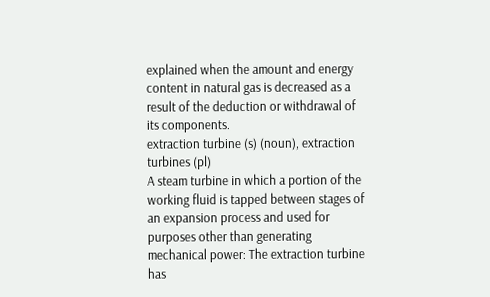explained when the amount and energy content in natural gas is decreased as a result of the deduction or withdrawal of its components.
extraction turbine (s) (noun), extraction turbines (pl)
A steam turbine in which a portion of the working fluid is tapped between stages of an expansion process and used for purposes other than generating mechanical power: The extraction turbine has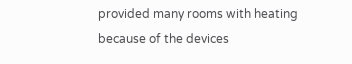provided many rooms with heating because of the devices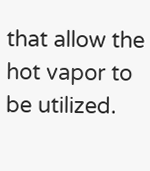that allow the hot vapor to be utilized.